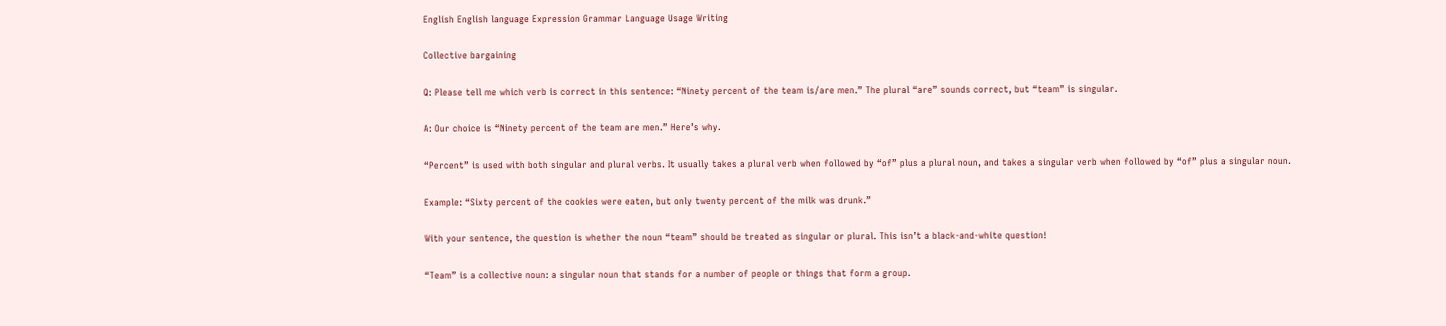English English language Expression Grammar Language Usage Writing

Collective bargaining

Q: Please tell me which verb is correct in this sentence: “Ninety percent of the team is/are men.” The plural “are” sounds correct, but “team” is singular.

A: Our choice is “Ninety percent of the team are men.” Here’s why.

“Percent” is used with both singular and plural verbs. It usually takes a plural verb when followed by “of” plus a plural noun, and takes a singular verb when followed by “of” plus a singular noun.

Example: “Sixty percent of the cookies were eaten, but only twenty percent of the milk was drunk.”

With your sentence, the question is whether the noun “team” should be treated as singular or plural. This isn’t a black-and-white question!

“Team” is a collective noun: a singular noun that stands for a number of people or things that form a group.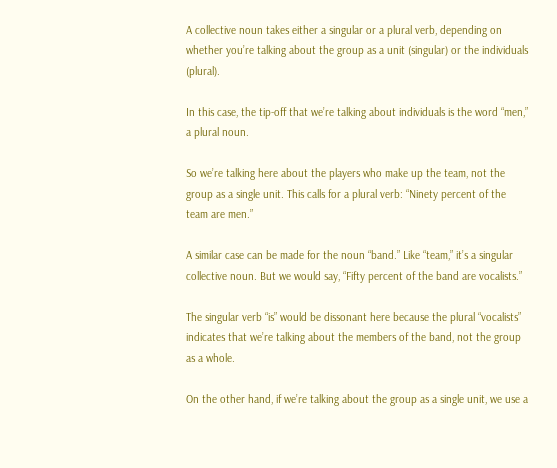A collective noun takes either a singular or a plural verb, depending on whether you’re talking about the group as a unit (singular) or the individuals (plural).

In this case, the tip-off that we’re talking about individuals is the word “men,” a plural noun.

So we’re talking here about the players who make up the team, not the group as a single unit. This calls for a plural verb: “Ninety percent of the team are men.”

A similar case can be made for the noun “band.” Like “team,” it’s a singular collective noun. But we would say, “Fifty percent of the band are vocalists.”

The singular verb “is” would be dissonant here because the plural “vocalists” indicates that we’re talking about the members of the band, not the group as a whole.

On the other hand, if we’re talking about the group as a single unit, we use a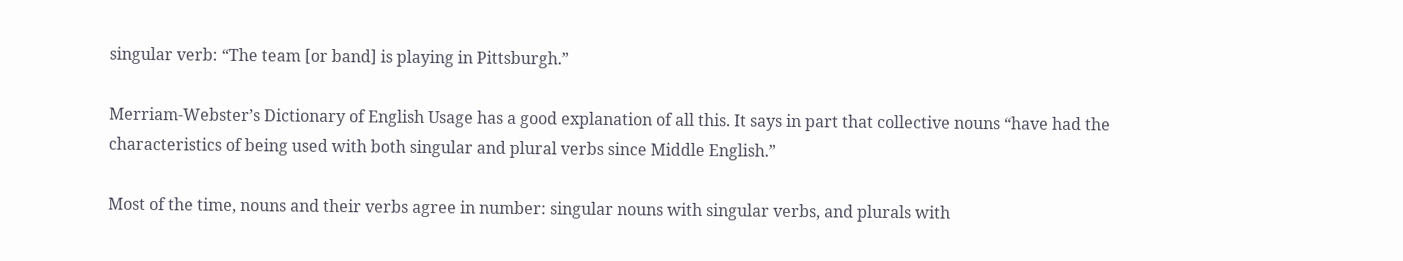singular verb: “The team [or band] is playing in Pittsburgh.”

Merriam-Webster’s Dictionary of English Usage has a good explanation of all this. It says in part that collective nouns “have had the characteristics of being used with both singular and plural verbs since Middle English.”

Most of the time, nouns and their verbs agree in number: singular nouns with singular verbs, and plurals with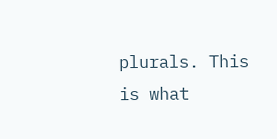plurals. This is what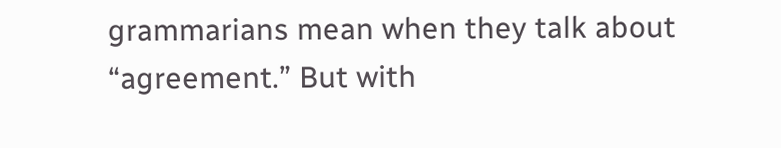grammarians mean when they talk about “agreement.” But with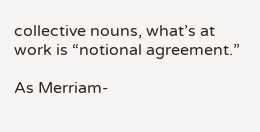collective nouns, what’s at work is “notional agreement.”

As Merriam-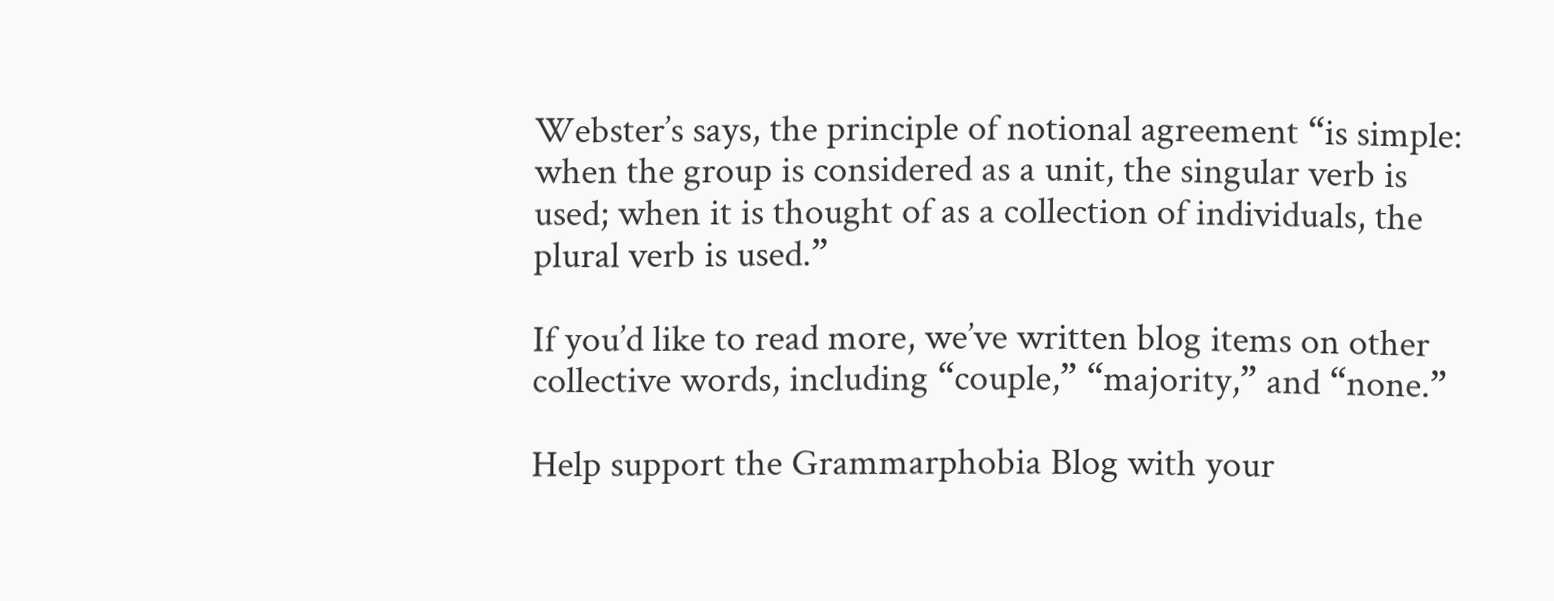Webster’s says, the principle of notional agreement “is simple: when the group is considered as a unit, the singular verb is used; when it is thought of as a collection of individuals, the plural verb is used.”

If you’d like to read more, we’ve written blog items on other collective words, including “couple,” “majority,” and “none.”

Help support the Grammarphobia Blog with your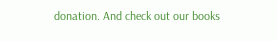donation. And check out our books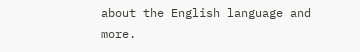about the English language and more.